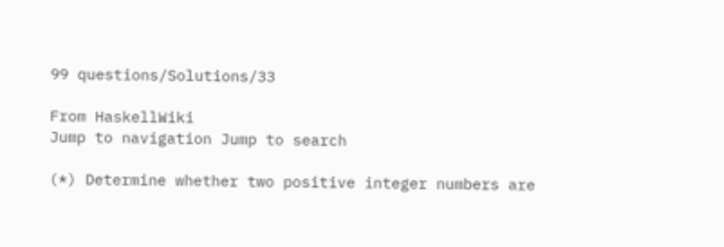99 questions/Solutions/33

From HaskellWiki
Jump to navigation Jump to search

(*) Determine whether two positive integer numbers are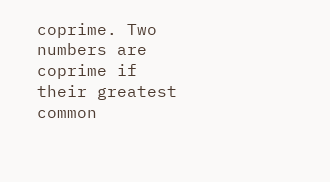coprime. Two numbers are coprime if their greatest common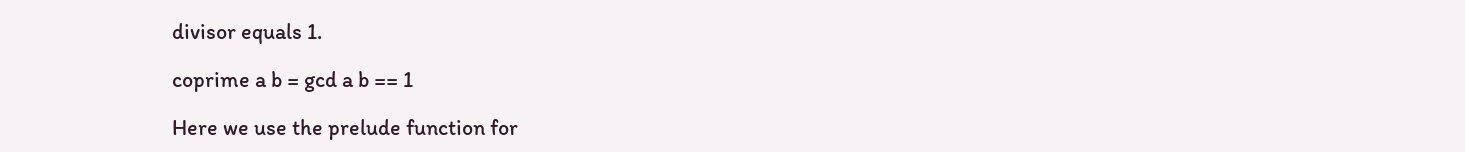divisor equals 1.

coprime a b = gcd a b == 1

Here we use the prelude function for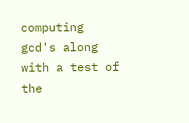computing gcd's along with a test of the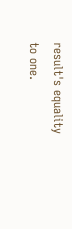result's equality to one.